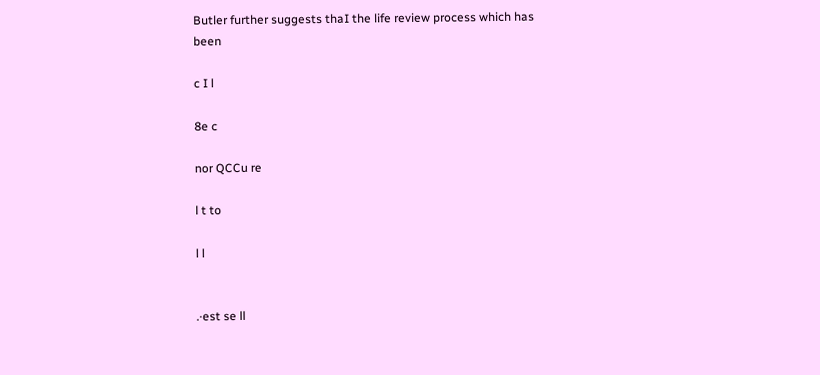Butler further suggests thaI the life review process which has been

c I l

8e c

nor QCCu re

l t to

l l


.·est se ll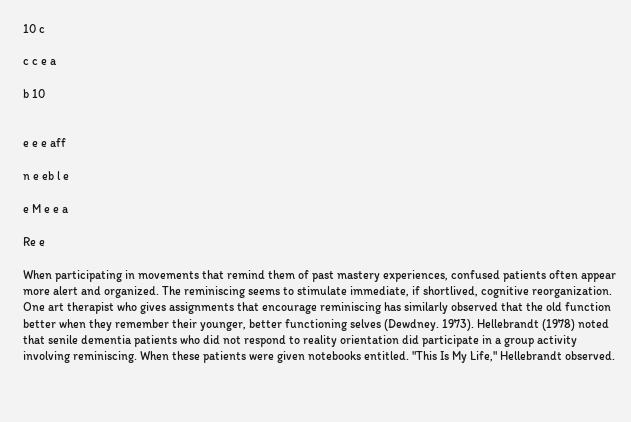10 c

c c e a

b 10


e e e aff

n e eb l e

e M e e a

Re e

When participating in movements that remind them of past mastery experiences, confused patients often appear more alert and organized. The reminiscing seems to stimulate immediate, if shortlived, cognitive reorganization. One art therapist who gives assignments that encourage reminiscing has similarly observed that the old function better when they remember their younger, better functioning selves (Dewdney. 1973). Hellebrandt (1978) noted that senile dementia patients who did not respond to reality orientation did participate in a group activity involving reminiscing. When these patients were given notebooks entitled. "This Is My Life," Hellebrandt observed.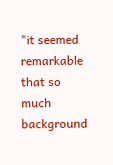"it seemed remarkable that so much background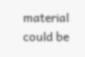material could be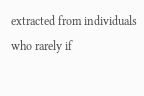extracted from individuals who rarely if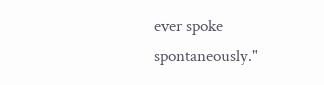ever spoke spontaneously."